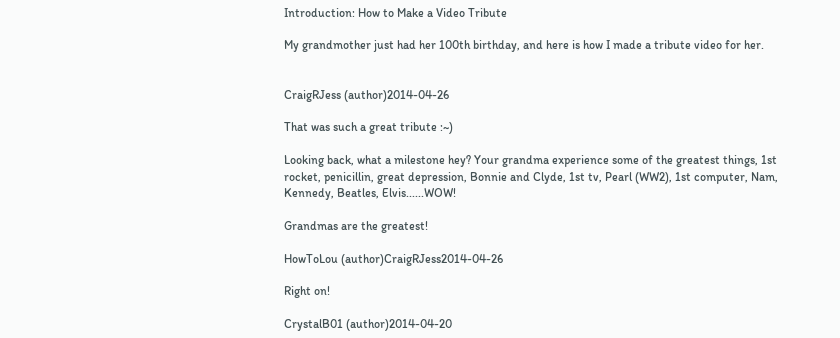Introduction: How to Make a Video Tribute

My grandmother just had her 100th birthday, and here is how I made a tribute video for her.


CraigRJess (author)2014-04-26

That was such a great tribute :~)

Looking back, what a milestone hey? Your grandma experience some of the greatest things, 1st rocket, penicillin, great depression, Bonnie and Clyde, 1st tv, Pearl (WW2), 1st computer, Nam, Kennedy, Beatles, Elvis......WOW!

Grandmas are the greatest!

HowToLou (author)CraigRJess2014-04-26

Right on!

CrystalB01 (author)2014-04-20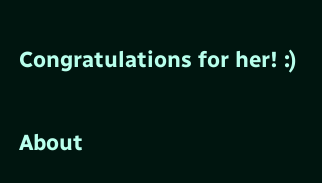Congratulations for her! :)

About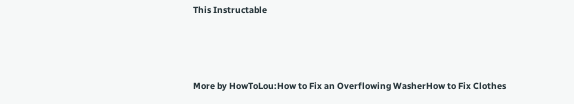This Instructable



More by HowToLou:How to Fix an Overflowing WasherHow to Fix Clothes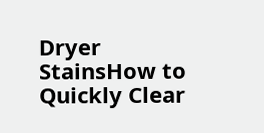Dryer StainsHow to Quickly Clear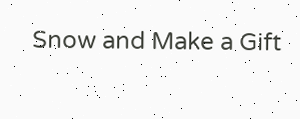Snow and Make a Gift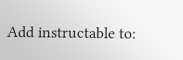Add instructable to: